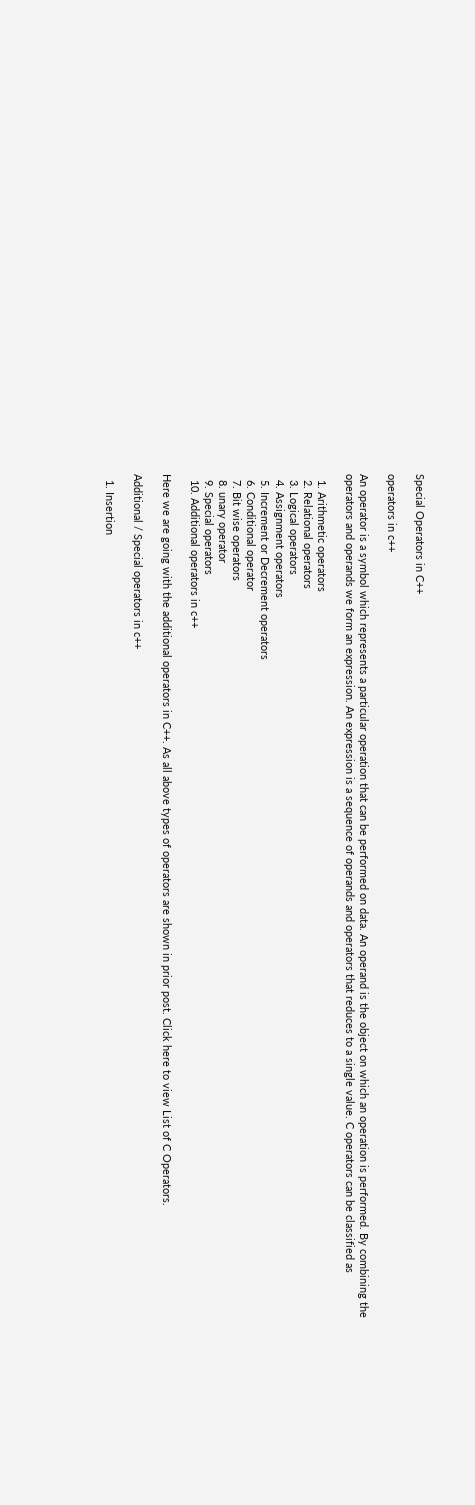Special Operators in C++

operators in c++

An operator is a symbol which represents a particular operation that can be performed on data. An operand is the object on which an operation is performed. By combining the operators and operands we form an expression. An expression is a sequence of operands and operators that reduces to a single value. C operators can be classified as

  1. Arithmetic operators
  2. Relational operators
  3. Logical operators
  4. Assignment operators
  5. Increment or Decrement operators
  6. Conditional operator
  7. Bit wise operators
  8. unary operator
  9. Special operators
  10. Additional operators in c++

Here we are going with the additional operators in C++. As all above types of operators are shown in prior post. Click here to view List of C Operators.

Additional / Special operators in c++

  1. Insertion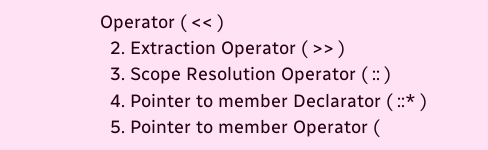Operator ( << )
  2. Extraction Operator ( >> )
  3. Scope Resolution Operator ( :: )
  4. Pointer to member Declarator ( ::* )
  5. Pointer to member Operator (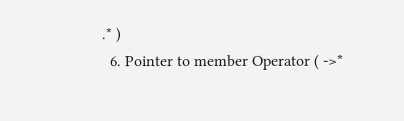.* )
  6. Pointer to member Operator ( ->*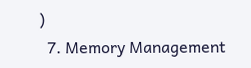)
  7. Memory Management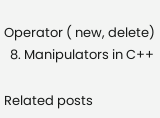Operator ( new, delete)
  8. Manipulators in C++

Related posts